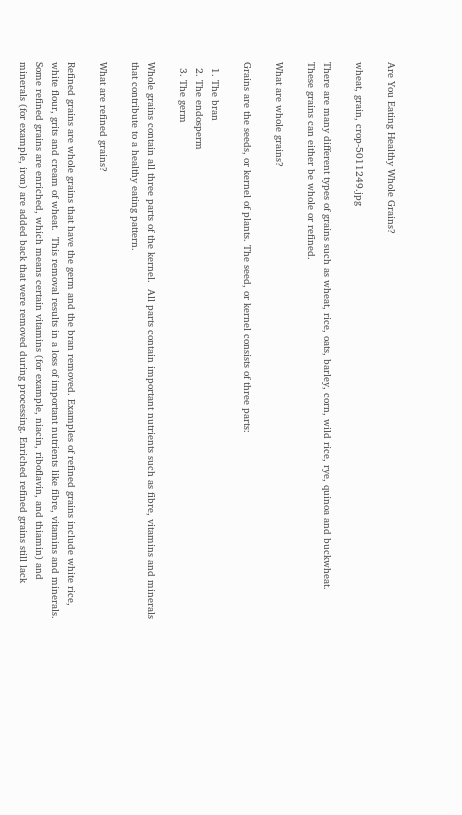Are You Eating Healthy Whole Grains?

wheat, grain, crop-5011249.jpg

There are many different types of grains such as wheat, rice, oats, barley, corn, wild rice, rye, quinoa and buckwheat.  These grains can either be whole or refined.

What are whole grains?

Grains are the seeds, or kernel of plants. The seed, or kernel consists of three parts:

  1. The bran
  2. The endosperm
  3. The germ

Whole grains contain all three parts of the kernel.  All parts contain important nutrients such as fibre, vitamins and minerals that contribute to a healthy eating pattern.

What are refined grains?

Refined grains are whole grains that have the germ and the bran removed. Examples of refined grains include white rice, white flour, grits and cream of wheat.  This removal results in a loss of important nutrients like fibre, vitamins and minerals.  Some refined grains are enriched, which means certain vitamins (for example, niacin, riboflavin, and thiamin) and minerals (for example, iron) are added back that were removed during processing. Enriched refined grains still lack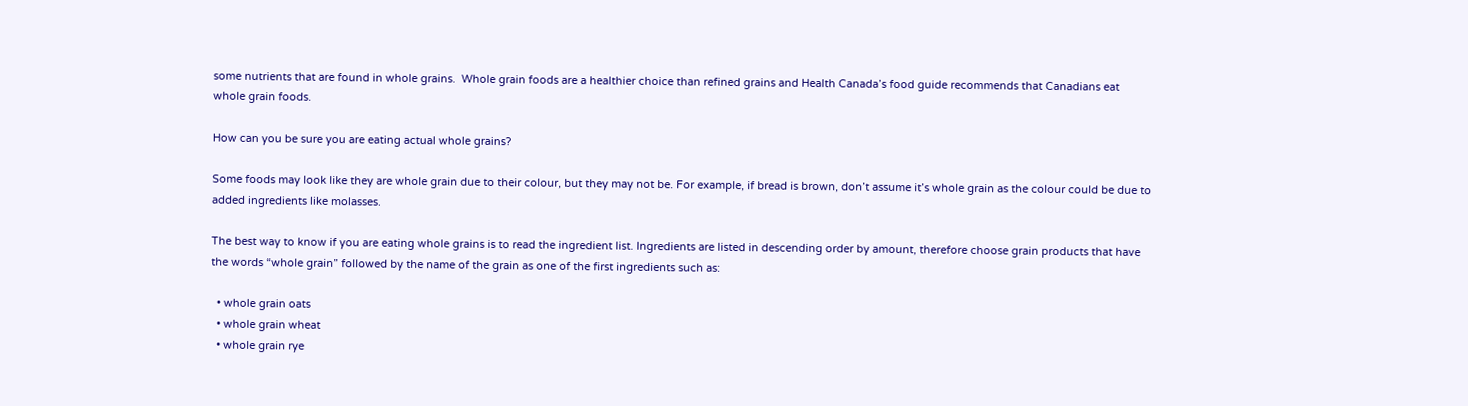some nutrients that are found in whole grains.  Whole grain foods are a healthier choice than refined grains and Health Canada’s food guide recommends that Canadians eat whole grain foods.

How can you be sure you are eating actual whole grains?

Some foods may look like they are whole grain due to their colour, but they may not be. For example, if bread is brown, don’t assume it’s whole grain as the colour could be due to added ingredients like molasses.

The best way to know if you are eating whole grains is to read the ingredient list. Ingredients are listed in descending order by amount, therefore choose grain products that have the words “whole grain” followed by the name of the grain as one of the first ingredients such as:

  • whole grain oats
  • whole grain wheat
  • whole grain rye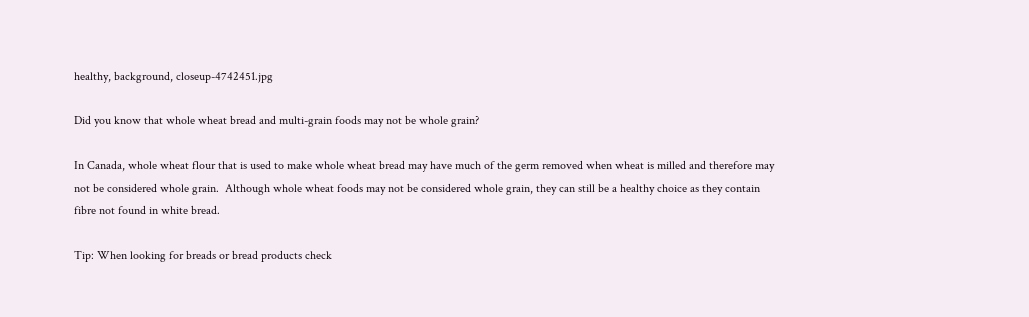healthy, background, closeup-4742451.jpg

Did you know that whole wheat bread and multi-grain foods may not be whole grain?

In Canada, whole wheat flour that is used to make whole wheat bread may have much of the germ removed when wheat is milled and therefore may not be considered whole grain.  Although whole wheat foods may not be considered whole grain, they can still be a healthy choice as they contain fibre not found in white bread.

Tip: When looking for breads or bread products check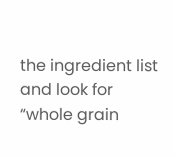the ingredient list and look for “whole grain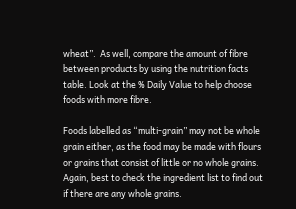wheat”.  As well, compare the amount of fibre between products by using the nutrition facts table. Look at the % Daily Value to help choose foods with more fibre.

Foods labelled as “multi-grain” may not be whole grain either, as the food may be made with flours or grains that consist of little or no whole grains.  Again, best to check the ingredient list to find out if there are any whole grains.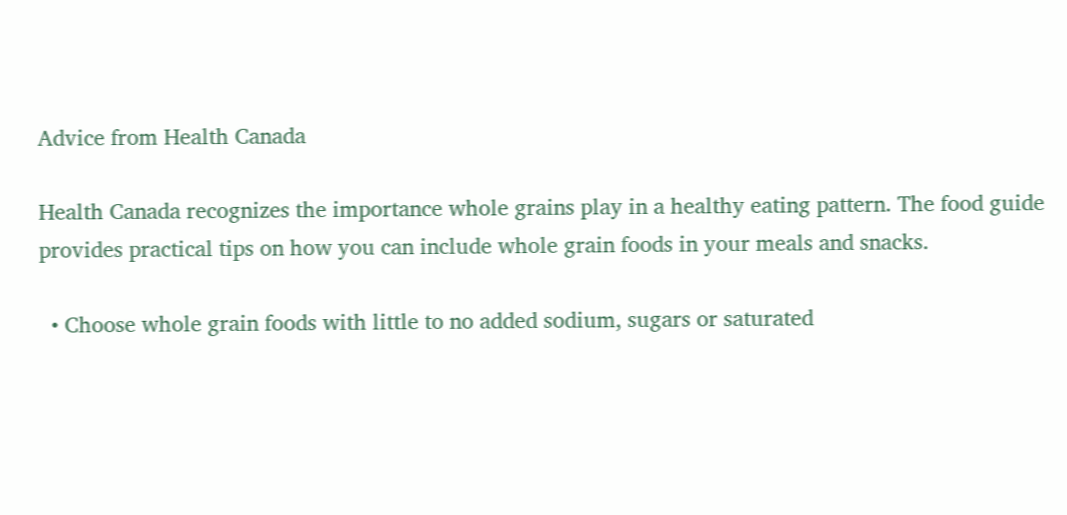Advice from Health Canada

Health Canada recognizes the importance whole grains play in a healthy eating pattern. The food guide provides practical tips on how you can include whole grain foods in your meals and snacks.

  • Choose whole grain foods with little to no added sodium, sugars or saturated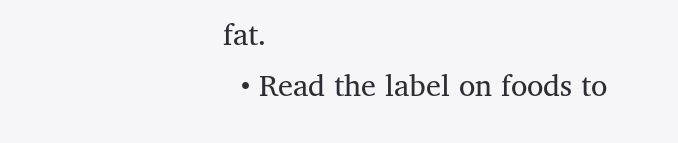fat.
  • Read the label on foods to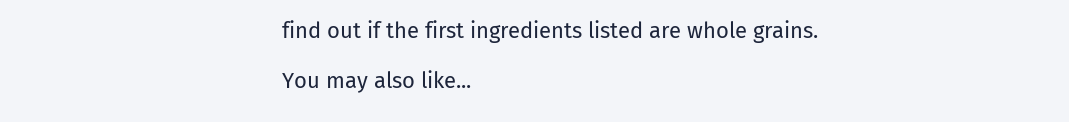find out if the first ingredients listed are whole grains.

You may also like...